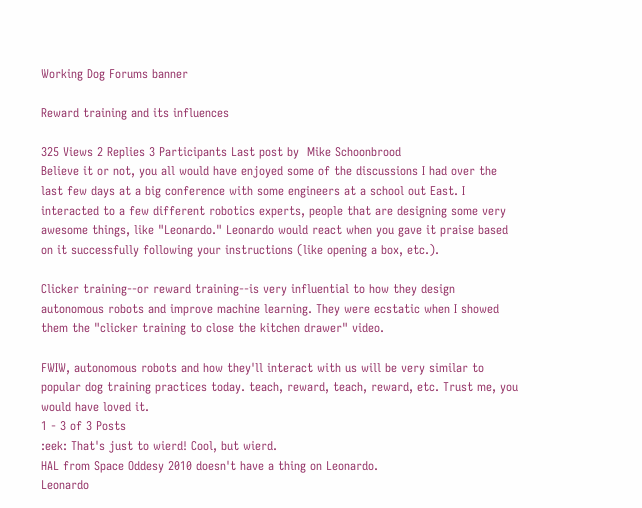Working Dog Forums banner

Reward training and its influences

325 Views 2 Replies 3 Participants Last post by  Mike Schoonbrood
Believe it or not, you all would have enjoyed some of the discussions I had over the last few days at a big conference with some engineers at a school out East. I interacted to a few different robotics experts, people that are designing some very awesome things, like "Leonardo." Leonardo would react when you gave it praise based on it successfully following your instructions (like opening a box, etc.).

Clicker training--or reward training--is very influential to how they design autonomous robots and improve machine learning. They were ecstatic when I showed them the "clicker training to close the kitchen drawer" video.

FWIW, autonomous robots and how they'll interact with us will be very similar to popular dog training practices today. teach, reward, teach, reward, etc. Trust me, you would have loved it.
1 - 3 of 3 Posts
:eek: That's just to wierd! Cool, but wierd.
HAL from Space Oddesy 2010 doesn't have a thing on Leonardo.
Leonardo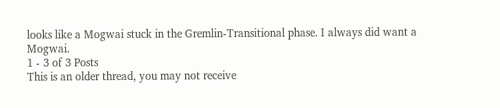looks like a Mogwai stuck in the Gremlin-Transitional phase. I always did want a Mogwai.
1 - 3 of 3 Posts
This is an older thread, you may not receive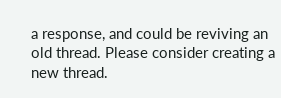a response, and could be reviving an old thread. Please consider creating a new thread.